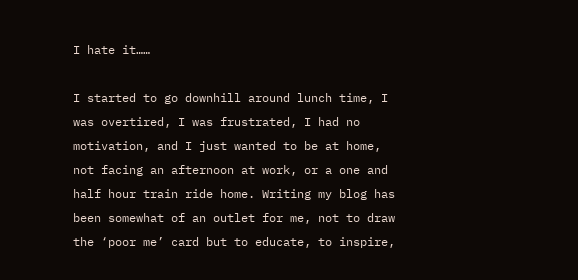I hate it……

I started to go downhill around lunch time, I was overtired, I was frustrated, I had no motivation, and I just wanted to be at home, not facing an afternoon at work, or a one and half hour train ride home. Writing my blog has been somewhat of an outlet for me, not to draw the ‘poor me’ card but to educate, to inspire,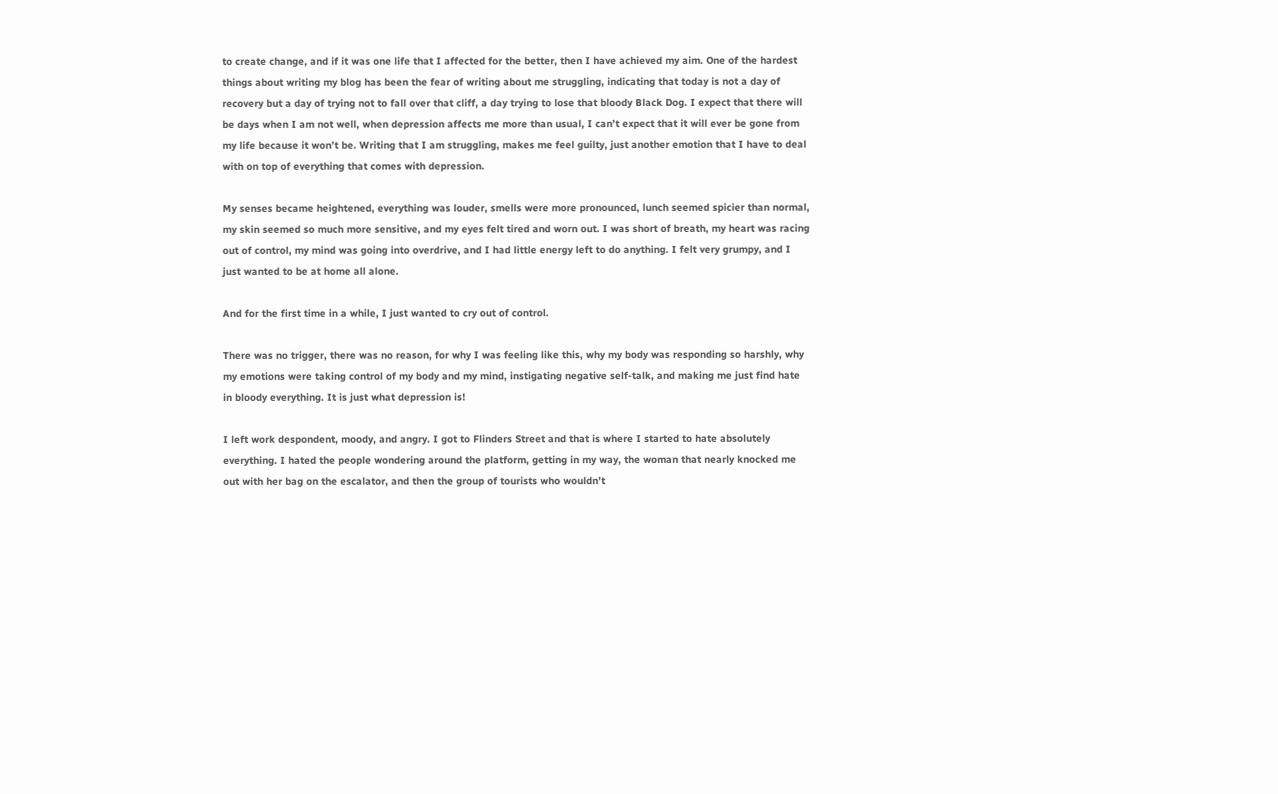to create change, and if it was one life that I affected for the better, then I have achieved my aim. One of the hardest things about writing my blog has been the fear of writing about me struggling, indicating that today is not a day of recovery but a day of trying not to fall over that cliff, a day trying to lose that bloody Black Dog. I expect that there will be days when I am not well, when depression affects me more than usual, I can’t expect that it will ever be gone from my life because it won’t be. Writing that I am struggling, makes me feel guilty, just another emotion that I have to deal with on top of everything that comes with depression.

My senses became heightened, everything was louder, smells were more pronounced, lunch seemed spicier than normal, my skin seemed so much more sensitive, and my eyes felt tired and worn out. I was short of breath, my heart was racing out of control, my mind was going into overdrive, and I had little energy left to do anything. I felt very grumpy, and I just wanted to be at home all alone.

And for the first time in a while, I just wanted to cry out of control.

There was no trigger, there was no reason, for why I was feeling like this, why my body was responding so harshly, why my emotions were taking control of my body and my mind, instigating negative self-talk, and making me just find hate in bloody everything. It is just what depression is!

I left work despondent, moody, and angry. I got to Flinders Street and that is where I started to hate absolutely everything. I hated the people wondering around the platform, getting in my way, the woman that nearly knocked me out with her bag on the escalator, and then the group of tourists who wouldn’t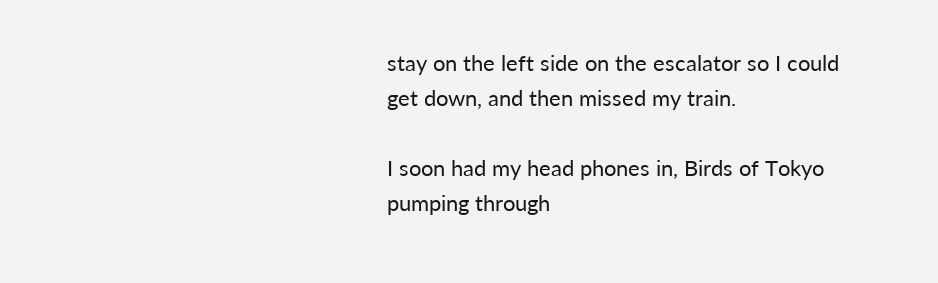stay on the left side on the escalator so I could get down, and then missed my train.

I soon had my head phones in, Birds of Tokyo pumping through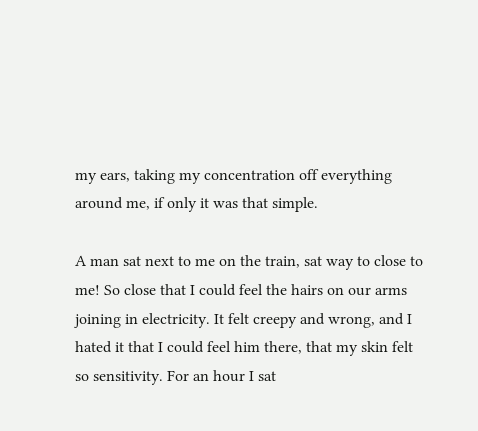my ears, taking my concentration off everything around me, if only it was that simple.

A man sat next to me on the train, sat way to close to me! So close that I could feel the hairs on our arms joining in electricity. It felt creepy and wrong, and I hated it that I could feel him there, that my skin felt so sensitivity. For an hour I sat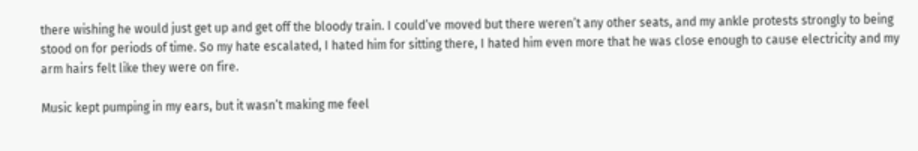there wishing he would just get up and get off the bloody train. I could’ve moved but there weren’t any other seats, and my ankle protests strongly to being stood on for periods of time. So my hate escalated, I hated him for sitting there, I hated him even more that he was close enough to cause electricity and my arm hairs felt like they were on fire.

Music kept pumping in my ears, but it wasn’t making me feel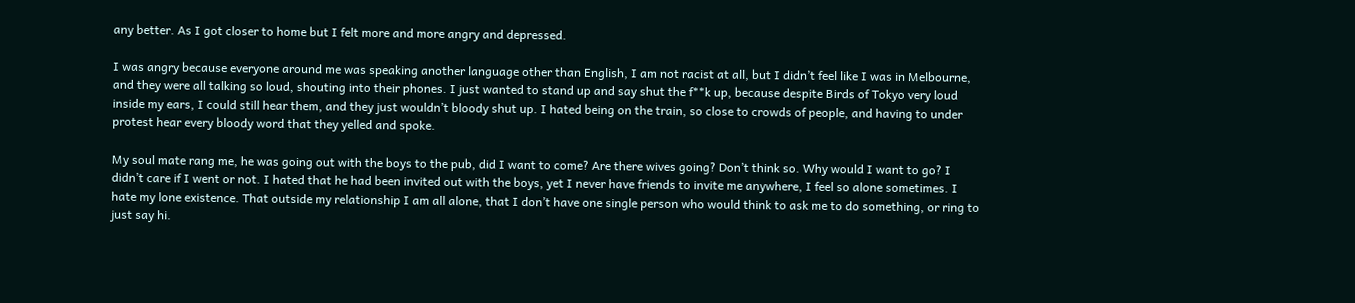any better. As I got closer to home but I felt more and more angry and depressed.

I was angry because everyone around me was speaking another language other than English, I am not racist at all, but I didn’t feel like I was in Melbourne, and they were all talking so loud, shouting into their phones. I just wanted to stand up and say shut the f**k up, because despite Birds of Tokyo very loud inside my ears, I could still hear them, and they just wouldn’t bloody shut up. I hated being on the train, so close to crowds of people, and having to under protest hear every bloody word that they yelled and spoke.

My soul mate rang me, he was going out with the boys to the pub, did I want to come? Are there wives going? Don’t think so. Why would I want to go? I didn’t care if I went or not. I hated that he had been invited out with the boys, yet I never have friends to invite me anywhere, I feel so alone sometimes. I hate my lone existence. That outside my relationship I am all alone, that I don’t have one single person who would think to ask me to do something, or ring to just say hi.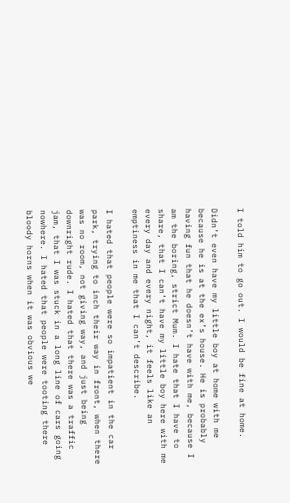I told him to go out. I would be fine at home.

Didn’t even have my little boy at home with me because he is at the ex’s house. He is probably having fun that he doesn’t have with me, because I am the boring, strict Mum. I hate that I have to share, that I can’t have my little boy here with me every day and every night, it feels like an emptiness in me that I can’t describe.

I hated that people were so impatient in the car park, trying to inch their way in front, when there was no room, not giving way, and just being downright rude. I hated that there was a traffic jam, that I was stuck in a long line of cars going nowhere. I hated that people were tooting there bloody horns when it was obvious we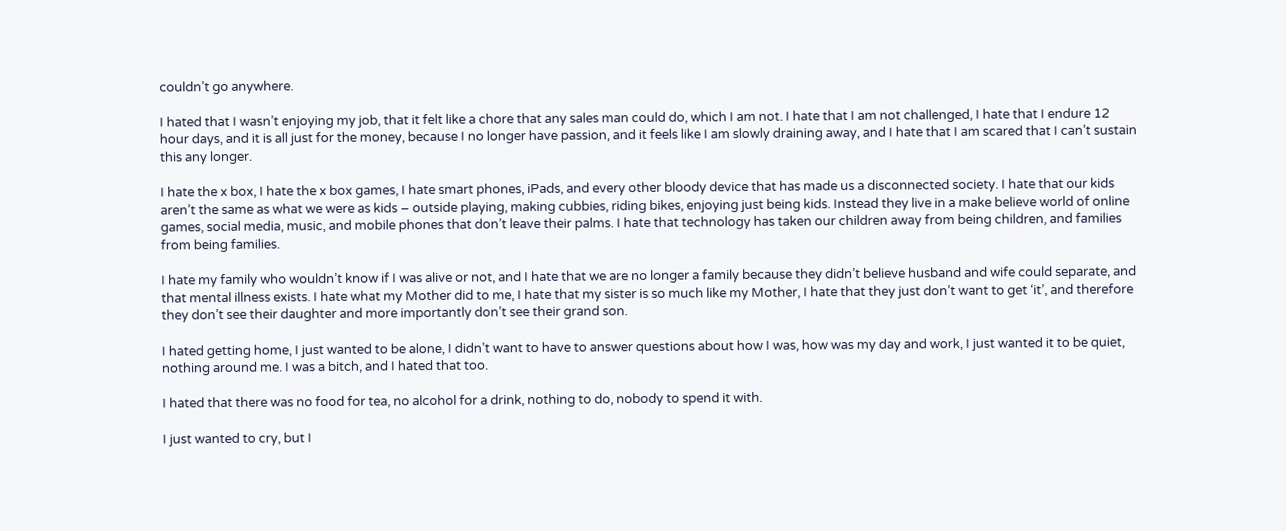couldn’t go anywhere.

I hated that I wasn’t enjoying my job, that it felt like a chore that any sales man could do, which I am not. I hate that I am not challenged, I hate that I endure 12 hour days, and it is all just for the money, because I no longer have passion, and it feels like I am slowly draining away, and I hate that I am scared that I can’t sustain this any longer.

I hate the x box, I hate the x box games, I hate smart phones, iPads, and every other bloody device that has made us a disconnected society. I hate that our kids aren’t the same as what we were as kids – outside playing, making cubbies, riding bikes, enjoying just being kids. Instead they live in a make believe world of online games, social media, music, and mobile phones that don’t leave their palms. I hate that technology has taken our children away from being children, and families from being families.

I hate my family who wouldn’t know if I was alive or not, and I hate that we are no longer a family because they didn’t believe husband and wife could separate, and that mental illness exists. I hate what my Mother did to me, I hate that my sister is so much like my Mother, I hate that they just don’t want to get ‘it’, and therefore they don’t see their daughter and more importantly don’t see their grand son.

I hated getting home, I just wanted to be alone, I didn’t want to have to answer questions about how I was, how was my day and work, I just wanted it to be quiet, nothing around me. I was a bitch, and I hated that too.

I hated that there was no food for tea, no alcohol for a drink, nothing to do, nobody to spend it with.

I just wanted to cry, but I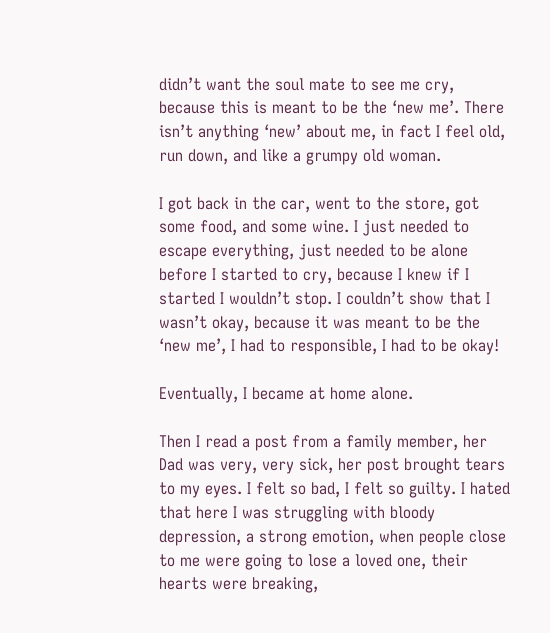didn’t want the soul mate to see me cry, because this is meant to be the ‘new me’. There isn’t anything ‘new’ about me, in fact I feel old, run down, and like a grumpy old woman.

I got back in the car, went to the store, got some food, and some wine. I just needed to escape everything, just needed to be alone before I started to cry, because I knew if I started I wouldn’t stop. I couldn’t show that I wasn’t okay, because it was meant to be the ‘new me’, I had to responsible, I had to be okay!

Eventually, I became at home alone.

Then I read a post from a family member, her Dad was very, very sick, her post brought tears to my eyes. I felt so bad, I felt so guilty. I hated that here I was struggling with bloody depression, a strong emotion, when people close to me were going to lose a loved one, their hearts were breaking,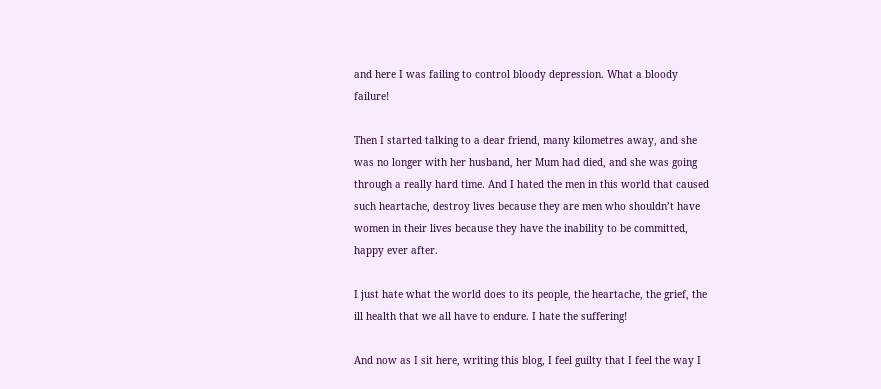and here I was failing to control bloody depression. What a bloody failure!

Then I started talking to a dear friend, many kilometres away, and she was no longer with her husband, her Mum had died, and she was going through a really hard time. And I hated the men in this world that caused such heartache, destroy lives because they are men who shouldn’t have women in their lives because they have the inability to be committed, happy ever after.

I just hate what the world does to its people, the heartache, the grief, the ill health that we all have to endure. I hate the suffering!

And now as I sit here, writing this blog, I feel guilty that I feel the way I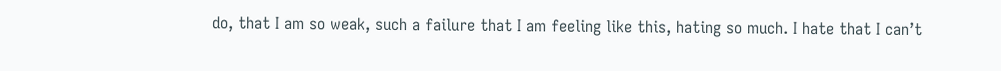do, that I am so weak, such a failure that I am feeling like this, hating so much. I hate that I can’t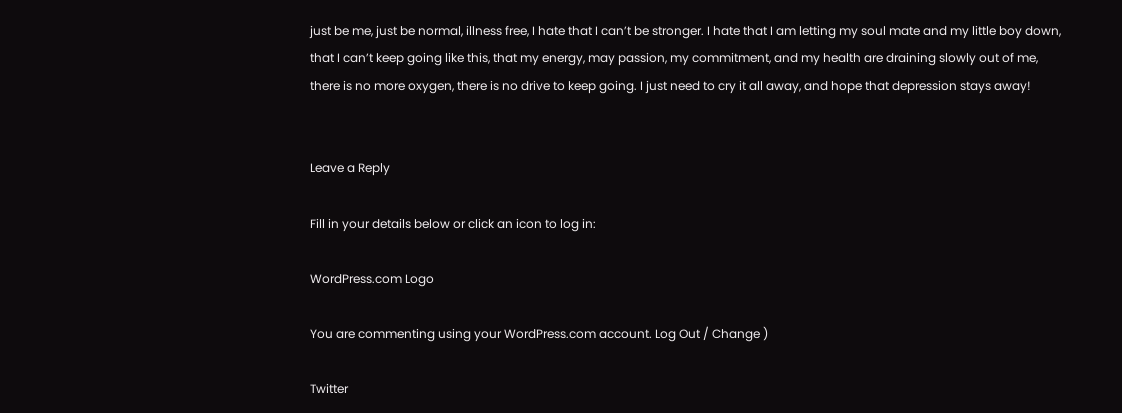just be me, just be normal, illness free, I hate that I can’t be stronger. I hate that I am letting my soul mate and my little boy down, that I can’t keep going like this, that my energy, may passion, my commitment, and my health are draining slowly out of me, there is no more oxygen, there is no drive to keep going. I just need to cry it all away, and hope that depression stays away!


Leave a Reply

Fill in your details below or click an icon to log in:

WordPress.com Logo

You are commenting using your WordPress.com account. Log Out / Change )

Twitter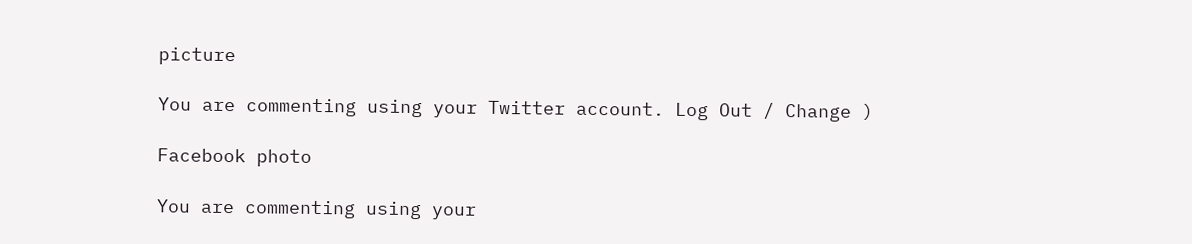picture

You are commenting using your Twitter account. Log Out / Change )

Facebook photo

You are commenting using your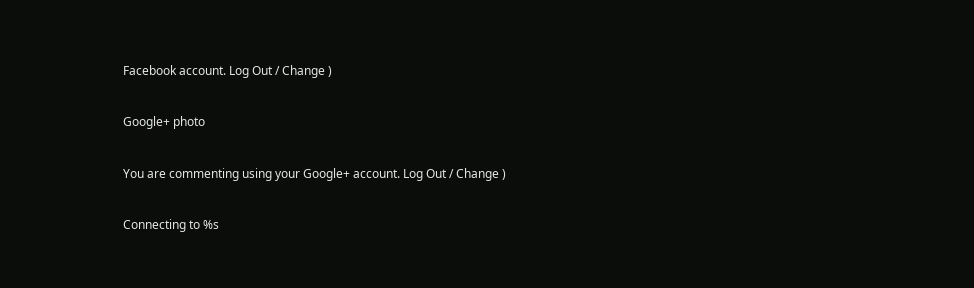Facebook account. Log Out / Change )

Google+ photo

You are commenting using your Google+ account. Log Out / Change )

Connecting to %s